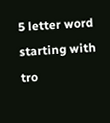5 letter word starting with tro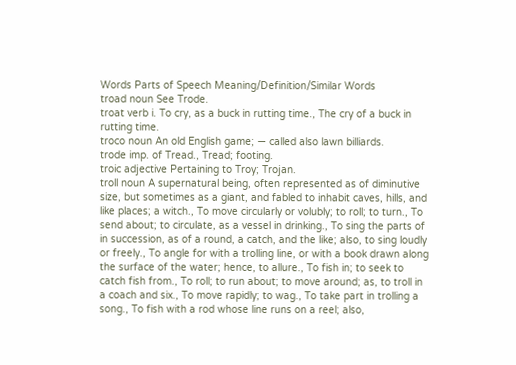Words Parts of Speech Meaning/Definition/Similar Words
troad noun See Trode.
troat verb i. To cry, as a buck in rutting time., The cry of a buck in rutting time.
troco noun An old English game; — called also lawn billiards.
trode imp. of Tread., Tread; footing.
troic adjective Pertaining to Troy; Trojan.
troll noun A supernatural being, often represented as of diminutive size, but sometimes as a giant, and fabled to inhabit caves, hills, and like places; a witch., To move circularly or volubly; to roll; to turn., To send about; to circulate, as a vessel in drinking., To sing the parts of in succession, as of a round, a catch, and the like; also, to sing loudly or freely., To angle for with a trolling line, or with a book drawn along the surface of the water; hence, to allure., To fish in; to seek to catch fish from., To roll; to run about; to move around; as, to troll in a coach and six., To move rapidly; to wag., To take part in trolling a song., To fish with a rod whose line runs on a reel; also,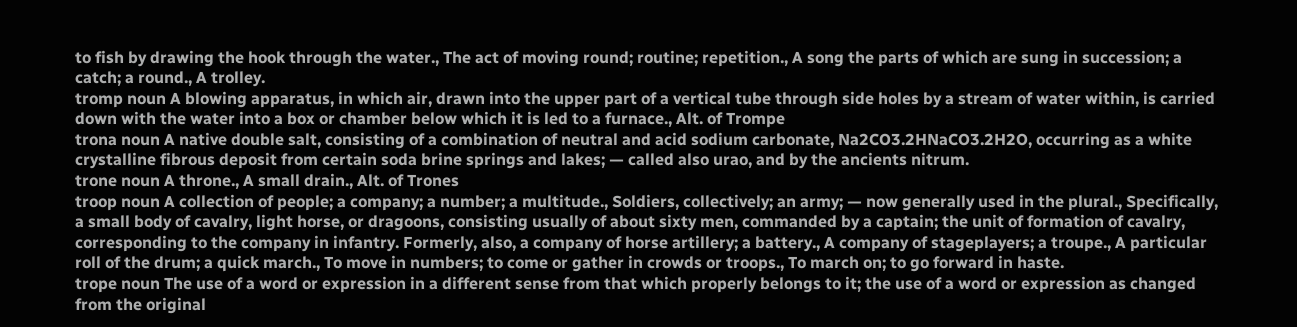to fish by drawing the hook through the water., The act of moving round; routine; repetition., A song the parts of which are sung in succession; a catch; a round., A trolley.
tromp noun A blowing apparatus, in which air, drawn into the upper part of a vertical tube through side holes by a stream of water within, is carried down with the water into a box or chamber below which it is led to a furnace., Alt. of Trompe
trona noun A native double salt, consisting of a combination of neutral and acid sodium carbonate, Na2CO3.2HNaCO3.2H2O, occurring as a white crystalline fibrous deposit from certain soda brine springs and lakes; — called also urao, and by the ancients nitrum.
trone noun A throne., A small drain., Alt. of Trones
troop noun A collection of people; a company; a number; a multitude., Soldiers, collectively; an army; — now generally used in the plural., Specifically, a small body of cavalry, light horse, or dragoons, consisting usually of about sixty men, commanded by a captain; the unit of formation of cavalry, corresponding to the company in infantry. Formerly, also, a company of horse artillery; a battery., A company of stageplayers; a troupe., A particular roll of the drum; a quick march., To move in numbers; to come or gather in crowds or troops., To march on; to go forward in haste.
trope noun The use of a word or expression in a different sense from that which properly belongs to it; the use of a word or expression as changed from the original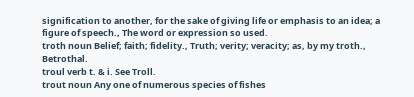signification to another, for the sake of giving life or emphasis to an idea; a figure of speech., The word or expression so used.
troth noun Belief; faith; fidelity., Truth; verity; veracity; as, by my troth., Betrothal.
troul verb t. & i. See Troll.
trout noun Any one of numerous species of fishes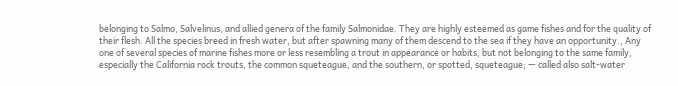belonging to Salmo, Salvelinus, and allied genera of the family Salmonidae. They are highly esteemed as game fishes and for the quality of their flesh. All the species breed in fresh water, but after spawning many of them descend to the sea if they have an opportunity., Any one of several species of marine fishes more or less resembling a trout in appearance or habits, but not belonging to the same family, especially the California rock trouts, the common squeteague, and the southern, or spotted, squeteague; — called also salt-water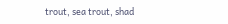trout, sea trout, shad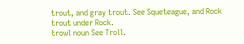trout, and gray trout. See Squeteague, and Rock trout under Rock.
trowl noun See Troll.